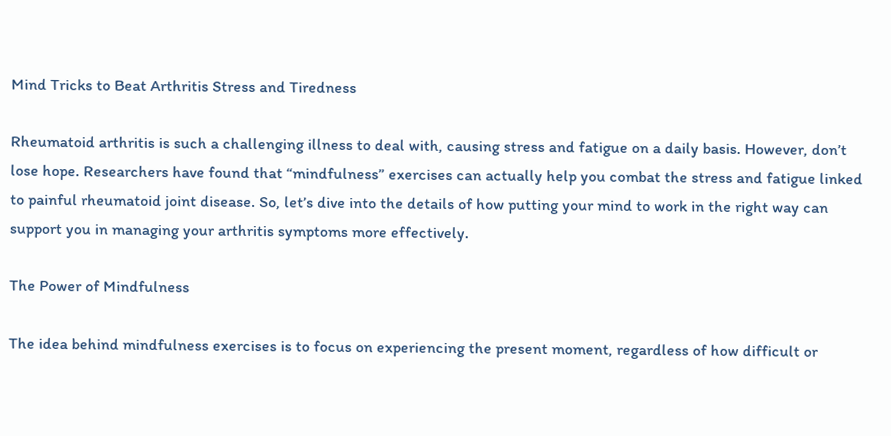Mind Tricks to Beat Arthritis Stress and Tiredness

Rheumatoid arthritis is such a challenging illness to deal with, causing stress and fatigue on a daily basis. However, don’t lose hope. Researchers have found that “mindfulness” exercises can actually help you combat the stress and fatigue linked to painful rheumatoid joint disease. So, let’s dive into the details of how putting your mind to work in the right way can support you in managing your arthritis symptoms more effectively.

The Power of Mindfulness

The idea behind mindfulness exercises is to focus on experiencing the present moment, regardless of how difficult or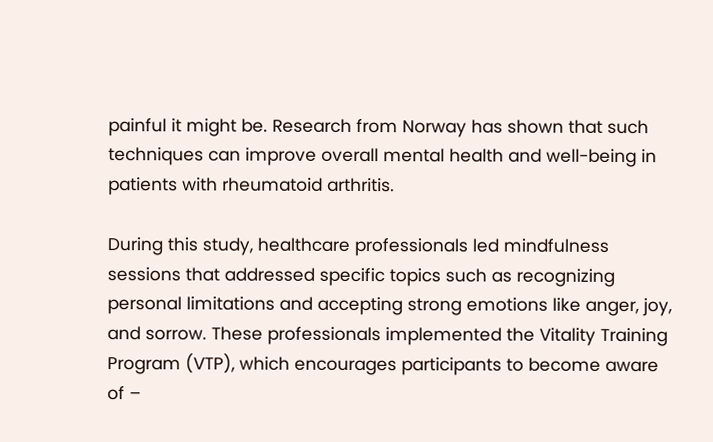painful it might be. Research from Norway has shown that such techniques can improve overall mental health and well-being in patients with rheumatoid arthritis.

During this study, healthcare professionals led mindfulness sessions that addressed specific topics such as recognizing personal limitations and accepting strong emotions like anger, joy, and sorrow. These professionals implemented the Vitality Training Program (VTP), which encourages participants to become aware of –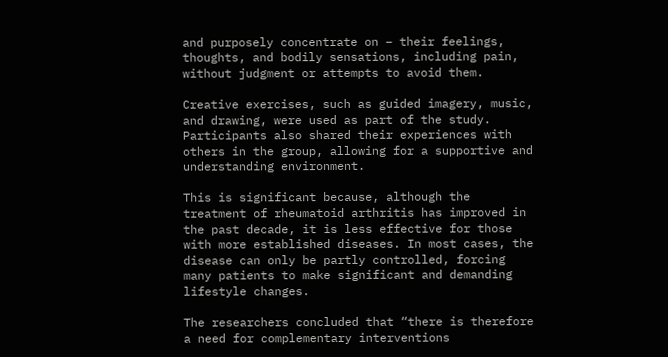and purposely concentrate on – their feelings, thoughts, and bodily sensations, including pain, without judgment or attempts to avoid them.

Creative exercises, such as guided imagery, music, and drawing, were used as part of the study. Participants also shared their experiences with others in the group, allowing for a supportive and understanding environment.

This is significant because, although the treatment of rheumatoid arthritis has improved in the past decade, it is less effective for those with more established diseases. In most cases, the disease can only be partly controlled, forcing many patients to make significant and demanding lifestyle changes.

The researchers concluded that “there is therefore a need for complementary interventions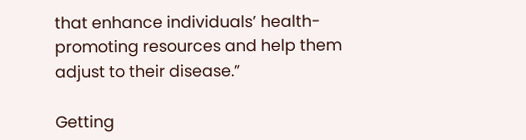that enhance individuals’ health-promoting resources and help them adjust to their disease.”

Getting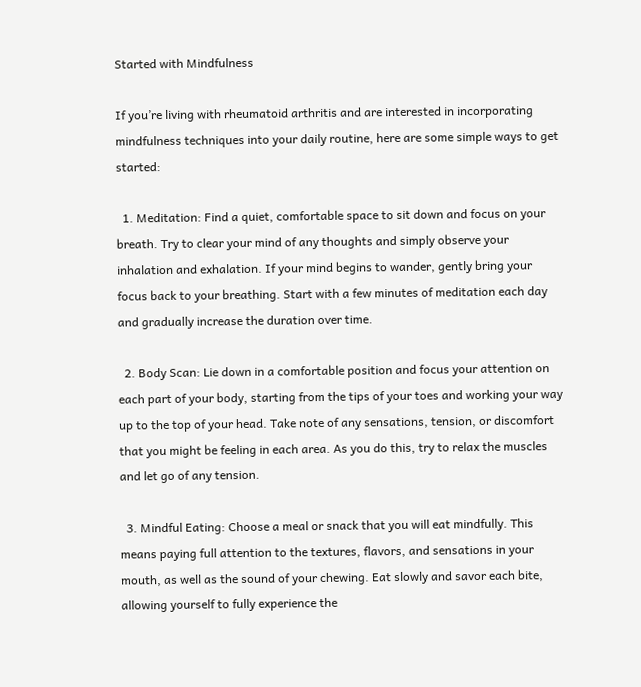Started with Mindfulness

If you’re living with rheumatoid arthritis and are interested in incorporating mindfulness techniques into your daily routine, here are some simple ways to get started:

  1. Meditation: Find a quiet, comfortable space to sit down and focus on your breath. Try to clear your mind of any thoughts and simply observe your inhalation and exhalation. If your mind begins to wander, gently bring your focus back to your breathing. Start with a few minutes of meditation each day and gradually increase the duration over time.

  2. Body Scan: Lie down in a comfortable position and focus your attention on each part of your body, starting from the tips of your toes and working your way up to the top of your head. Take note of any sensations, tension, or discomfort that you might be feeling in each area. As you do this, try to relax the muscles and let go of any tension.

  3. Mindful Eating: Choose a meal or snack that you will eat mindfully. This means paying full attention to the textures, flavors, and sensations in your mouth, as well as the sound of your chewing. Eat slowly and savor each bite, allowing yourself to fully experience the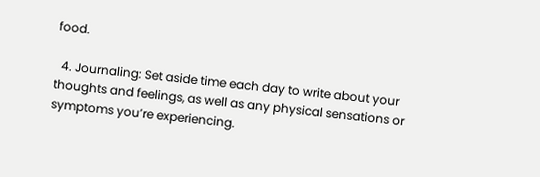food.

  4. Journaling: Set aside time each day to write about your thoughts and feelings, as well as any physical sensations or symptoms you’re experiencing.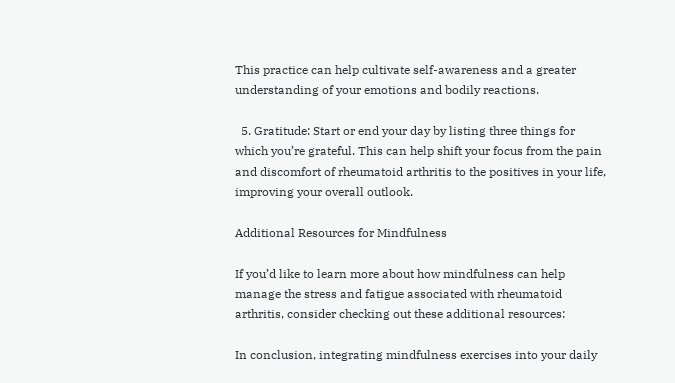This practice can help cultivate self-awareness and a greater understanding of your emotions and bodily reactions.

  5. Gratitude: Start or end your day by listing three things for which you’re grateful. This can help shift your focus from the pain and discomfort of rheumatoid arthritis to the positives in your life, improving your overall outlook.

Additional Resources for Mindfulness

If you’d like to learn more about how mindfulness can help manage the stress and fatigue associated with rheumatoid arthritis, consider checking out these additional resources:

In conclusion, integrating mindfulness exercises into your daily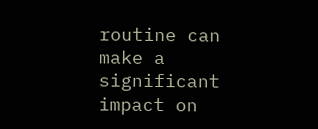routine can make a significant impact on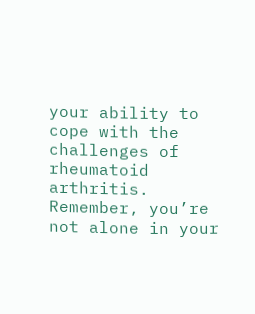your ability to cope with the challenges of rheumatoid arthritis. Remember, you’re not alone in your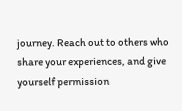journey. Reach out to others who share your experiences, and give yourself permission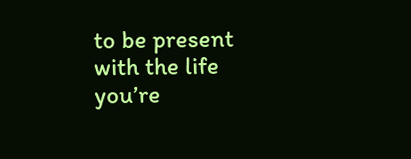to be present with the life you’re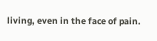living, even in the face of pain.